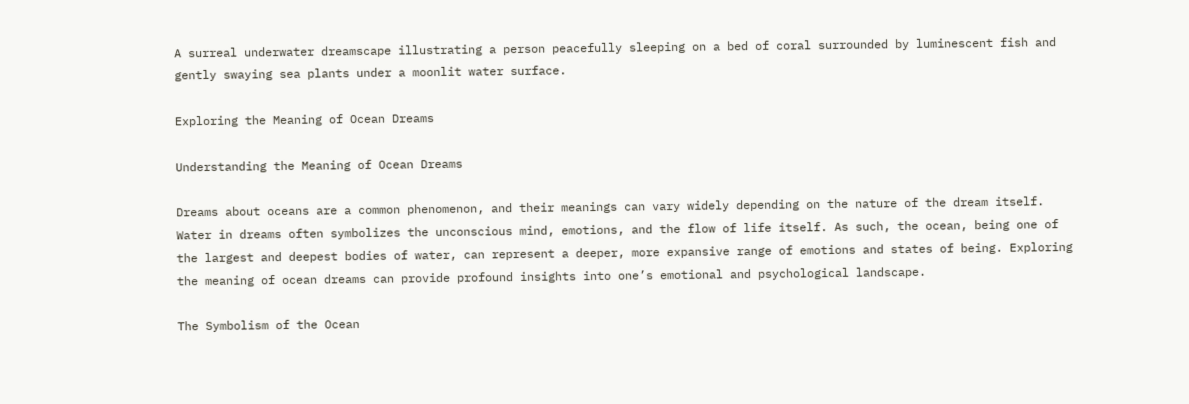A surreal underwater dreamscape illustrating a person peacefully sleeping on a bed of coral surrounded by luminescent fish and gently swaying sea plants under a moonlit water surface.

Exploring the Meaning of Ocean Dreams

Understanding the Meaning of Ocean Dreams

Dreams about oceans are a common phenomenon, and their meanings can vary widely depending on the nature of the dream itself. Water in dreams often symbolizes the unconscious mind, emotions, and the flow of life itself. As such, the ocean, being one of the largest and deepest bodies of water, can represent a deeper, more expansive range of emotions and states of being. Exploring the meaning of ocean dreams can provide profound insights into one’s emotional and psychological landscape.

The Symbolism of the Ocean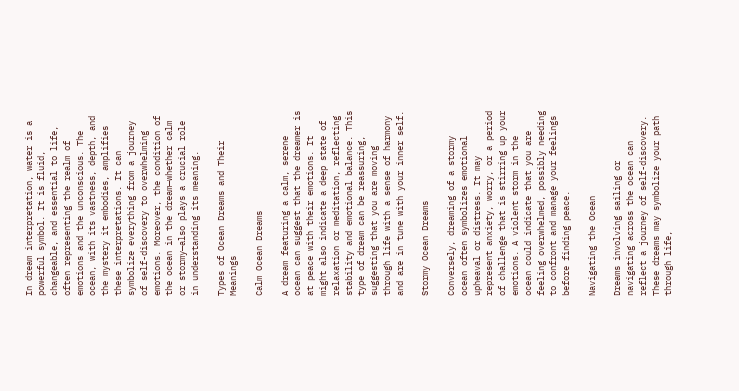In dream interpretation, water is a powerful symbol. It is fluid, changeable, and essential to life, often representing the realm of emotions and the unconscious. The ocean, with its vastness, depth, and the mystery it embodies, amplifies these interpretations. It can symbolize everything from a journey of self-discovery to overwhelming emotions. Moreover, the condition of the ocean in the dream—whether calm or stormy—also plays a crucial role in understanding its meaning.

Types of Ocean Dreams and Their Meanings

Calm Ocean Dreams

A dream featuring a calm, serene ocean can suggest that the dreamer is at peace with their emotions. It might also indicate a deep state of relaxation or meditation, reflecting stability and emotional balance. This type of dream can be reassuring, suggesting that you are moving through life with a sense of harmony and are in tune with your inner self.

Stormy Ocean Dreams

Conversely, dreaming of a stormy ocean often symbolizes emotional upheaval or distress. It may represent anxiety, worry, or a period of challenge that is stirring up your emotions. A violent storm in the ocean could indicate that you are feeling overwhelmed, possibly needing to confront and manage your feelings before finding peace.

Navigating the Ocean

Dreams involving sailing or navigating across the ocean can reflect a journey of self-discovery. These dreams may symbolize your path through life,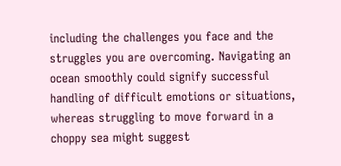including the challenges you face and the struggles you are overcoming. Navigating an ocean smoothly could signify successful handling of difficult emotions or situations, whereas struggling to move forward in a choppy sea might suggest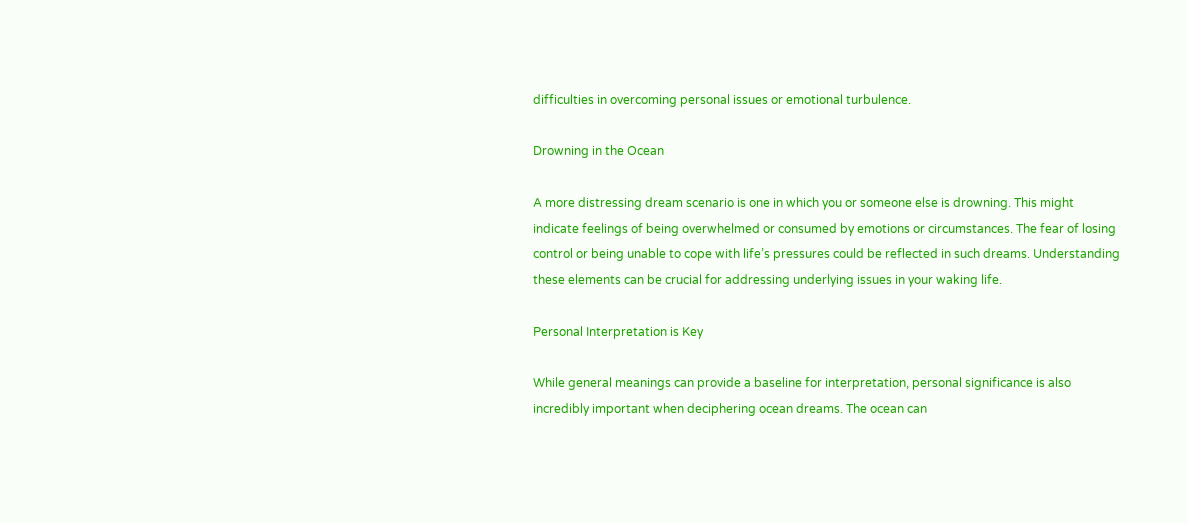difficulties in overcoming personal issues or emotional turbulence.

Drowning in the Ocean

A more distressing dream scenario is one in which you or someone else is drowning. This might indicate feelings of being overwhelmed or consumed by emotions or circumstances. The fear of losing control or being unable to cope with life’s pressures could be reflected in such dreams. Understanding these elements can be crucial for addressing underlying issues in your waking life.

Personal Interpretation is Key

While general meanings can provide a baseline for interpretation, personal significance is also incredibly important when deciphering ocean dreams. The ocean can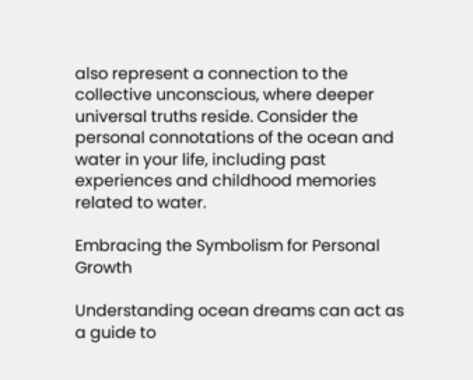also represent a connection to the collective unconscious, where deeper universal truths reside. Consider the personal connotations of the ocean and water in your life, including past experiences and childhood memories related to water.

Embracing the Symbolism for Personal Growth

Understanding ocean dreams can act as a guide to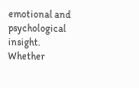emotional and psychological insight. Whether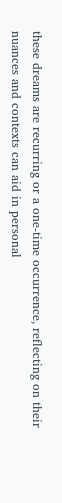these dreams are recurring or a one-time occurrence, reflecting on their nuances and contexts can aid in personal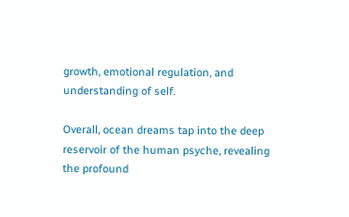growth, emotional regulation, and understanding of self.

Overall, ocean dreams tap into the deep reservoir of the human psyche, revealing the profound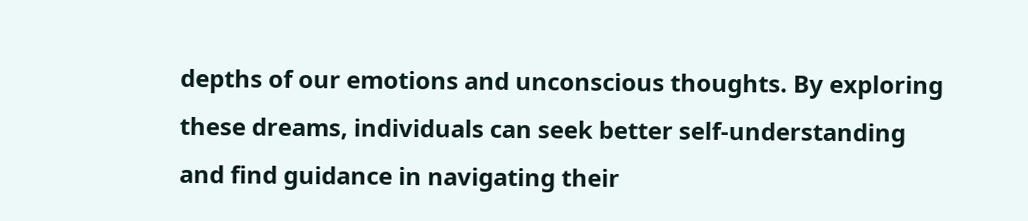depths of our emotions and unconscious thoughts. By exploring these dreams, individuals can seek better self-understanding and find guidance in navigating their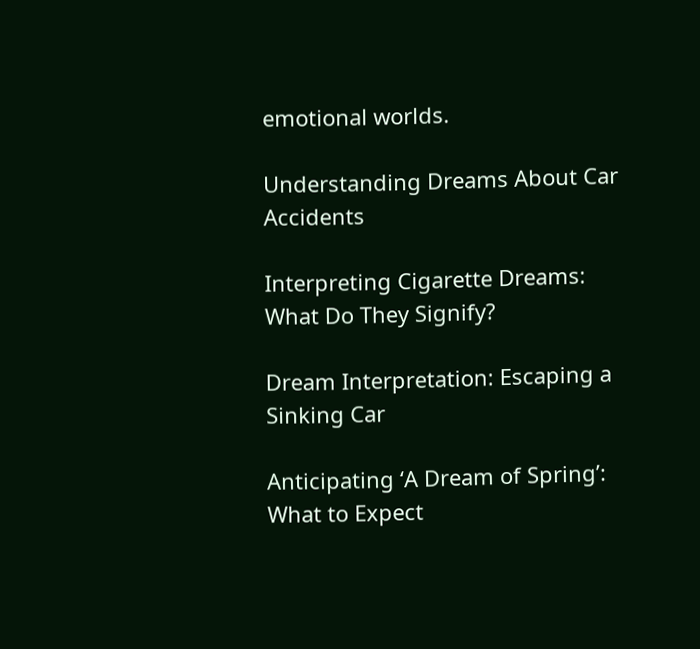emotional worlds.

Understanding Dreams About Car Accidents

Interpreting Cigarette Dreams: What Do They Signify?

Dream Interpretation: Escaping a Sinking Car

Anticipating ‘A Dream of Spring’: What to Expect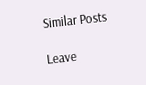Similar Posts

Leave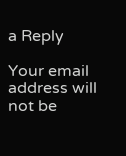a Reply

Your email address will not be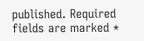published. Required fields are marked *